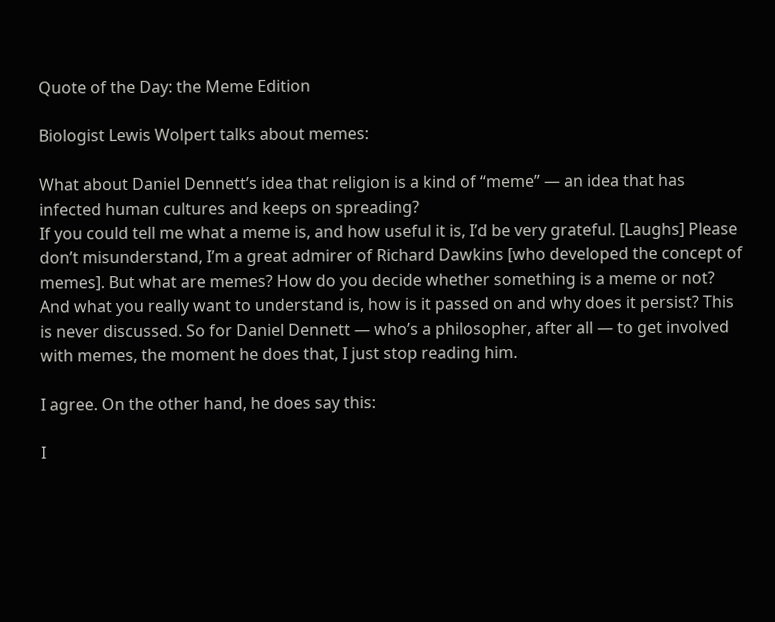Quote of the Day: the Meme Edition

Biologist Lewis Wolpert talks about memes:

What about Daniel Dennett’s idea that religion is a kind of “meme” — an idea that has infected human cultures and keeps on spreading?
If you could tell me what a meme is, and how useful it is, I’d be very grateful. [Laughs] Please don’t misunderstand, I’m a great admirer of Richard Dawkins [who developed the concept of memes]. But what are memes? How do you decide whether something is a meme or not? And what you really want to understand is, how is it passed on and why does it persist? This is never discussed. So for Daniel Dennett — who’s a philosopher, after all — to get involved with memes, the moment he does that, I just stop reading him.

I agree. On the other hand, he does say this:

I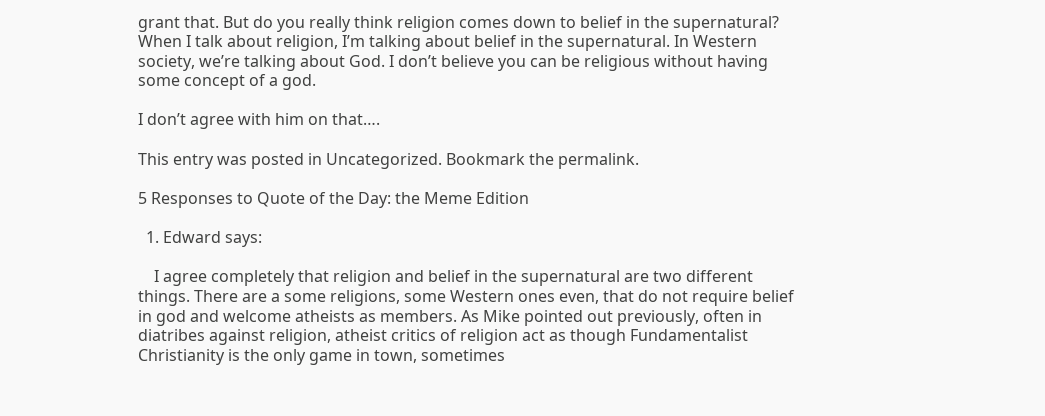grant that. But do you really think religion comes down to belief in the supernatural?
When I talk about religion, I’m talking about belief in the supernatural. In Western society, we’re talking about God. I don’t believe you can be religious without having some concept of a god.

I don’t agree with him on that….

This entry was posted in Uncategorized. Bookmark the permalink.

5 Responses to Quote of the Day: the Meme Edition

  1. Edward says:

    I agree completely that religion and belief in the supernatural are two different things. There are a some religions, some Western ones even, that do not require belief in god and welcome atheists as members. As Mike pointed out previously, often in diatribes against religion, atheist critics of religion act as though Fundamentalist Christianity is the only game in town, sometimes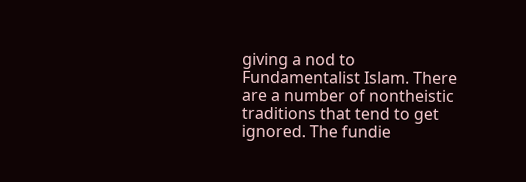giving a nod to Fundamentalist Islam. There are a number of nontheistic traditions that tend to get ignored. The fundie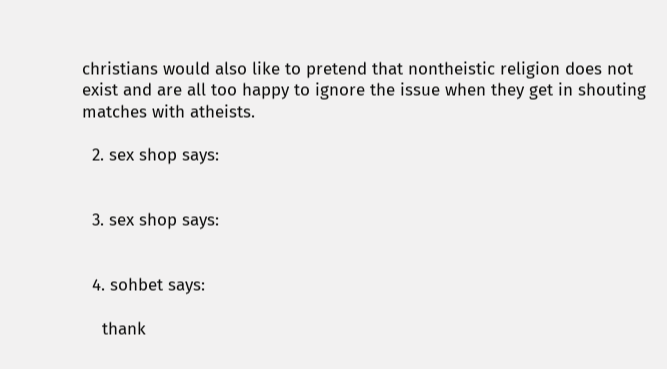christians would also like to pretend that nontheistic religion does not exist and are all too happy to ignore the issue when they get in shouting matches with atheists.

  2. sex shop says:


  3. sex shop says:


  4. sohbet says:

    thank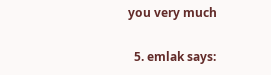you very much

  5. emlak says: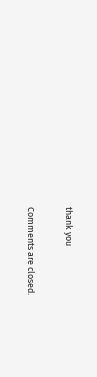thank you

Comments are closed.